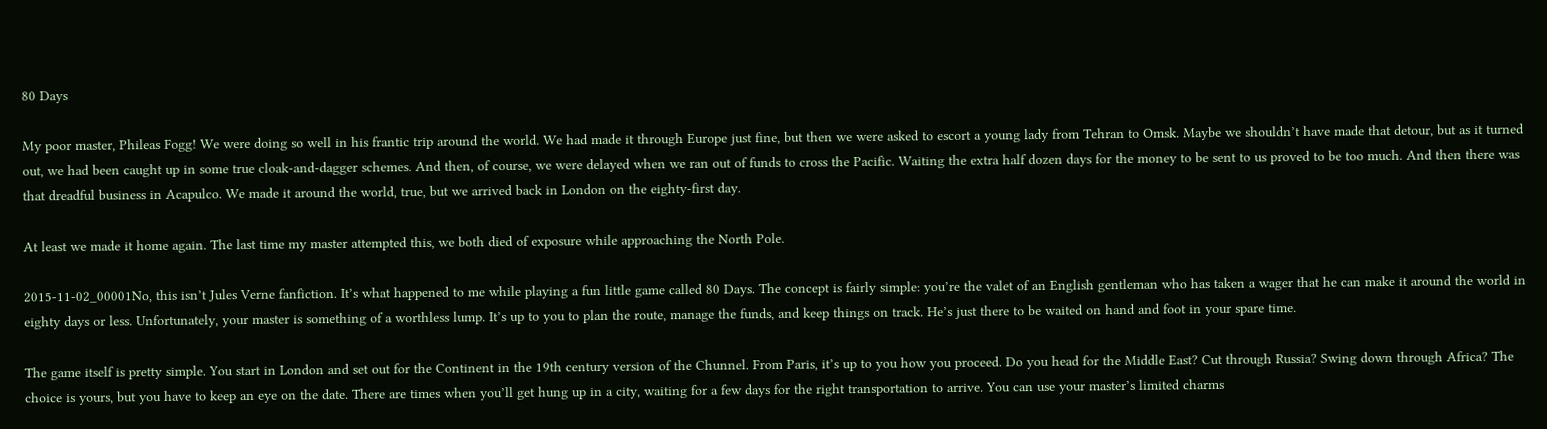80 Days

My poor master, Phileas Fogg! We were doing so well in his frantic trip around the world. We had made it through Europe just fine, but then we were asked to escort a young lady from Tehran to Omsk. Maybe we shouldn’t have made that detour, but as it turned out, we had been caught up in some true cloak-and-dagger schemes. And then, of course, we were delayed when we ran out of funds to cross the Pacific. Waiting the extra half dozen days for the money to be sent to us proved to be too much. And then there was that dreadful business in Acapulco. We made it around the world, true, but we arrived back in London on the eighty-first day.

At least we made it home again. The last time my master attempted this, we both died of exposure while approaching the North Pole.

2015-11-02_00001No, this isn’t Jules Verne fanfiction. It’s what happened to me while playing a fun little game called 80 Days. The concept is fairly simple: you’re the valet of an English gentleman who has taken a wager that he can make it around the world in eighty days or less. Unfortunately, your master is something of a worthless lump. It’s up to you to plan the route, manage the funds, and keep things on track. He’s just there to be waited on hand and foot in your spare time.

The game itself is pretty simple. You start in London and set out for the Continent in the 19th century version of the Chunnel. From Paris, it’s up to you how you proceed. Do you head for the Middle East? Cut through Russia? Swing down through Africa? The choice is yours, but you have to keep an eye on the date. There are times when you’ll get hung up in a city, waiting for a few days for the right transportation to arrive. You can use your master’s limited charms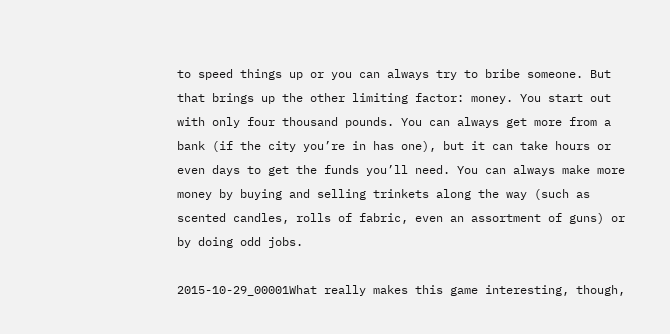to speed things up or you can always try to bribe someone. But that brings up the other limiting factor: money. You start out with only four thousand pounds. You can always get more from a bank (if the city you’re in has one), but it can take hours or even days to get the funds you’ll need. You can always make more money by buying and selling trinkets along the way (such as scented candles, rolls of fabric, even an assortment of guns) or by doing odd jobs.

2015-10-29_00001What really makes this game interesting, though,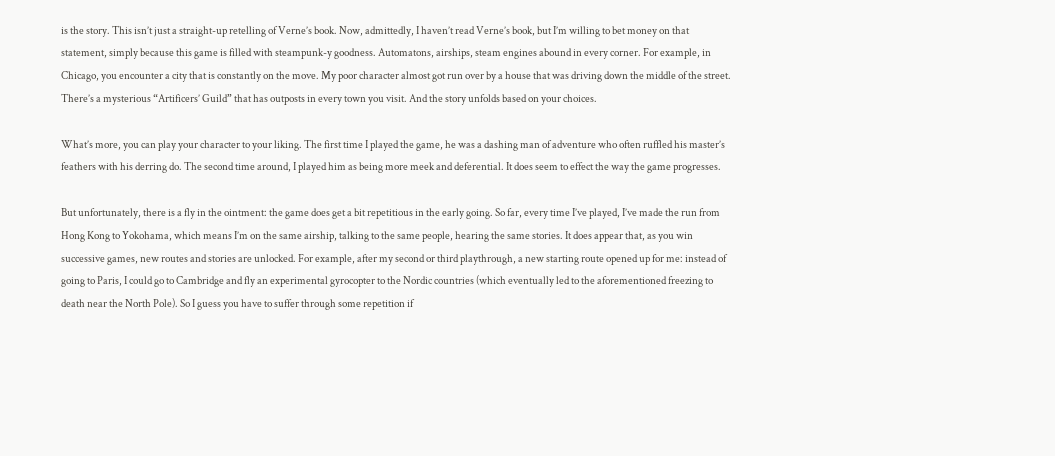is the story. This isn’t just a straight-up retelling of Verne’s book. Now, admittedly, I haven’t read Verne’s book, but I’m willing to bet money on that statement, simply because this game is filled with steampunk-y goodness. Automatons, airships, steam engines abound in every corner. For example, in Chicago, you encounter a city that is constantly on the move. My poor character almost got run over by a house that was driving down the middle of the street. There’s a mysterious “Artificers’ Guild” that has outposts in every town you visit. And the story unfolds based on your choices.

What’s more, you can play your character to your liking. The first time I played the game, he was a dashing man of adventure who often ruffled his master’s feathers with his derring do. The second time around, I played him as being more meek and deferential. It does seem to effect the way the game progresses.

But unfortunately, there is a fly in the ointment: the game does get a bit repetitious in the early going. So far, every time I’ve played, I’ve made the run from Hong Kong to Yokohama, which means I’m on the same airship, talking to the same people, hearing the same stories. It does appear that, as you win successive games, new routes and stories are unlocked. For example, after my second or third playthrough, a new starting route opened up for me: instead of going to Paris, I could go to Cambridge and fly an experimental gyrocopter to the Nordic countries (which eventually led to the aforementioned freezing to death near the North Pole). So I guess you have to suffer through some repetition if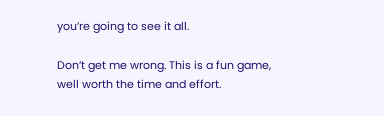you’re going to see it all.

Don’t get me wrong. This is a fun game, well worth the time and effort.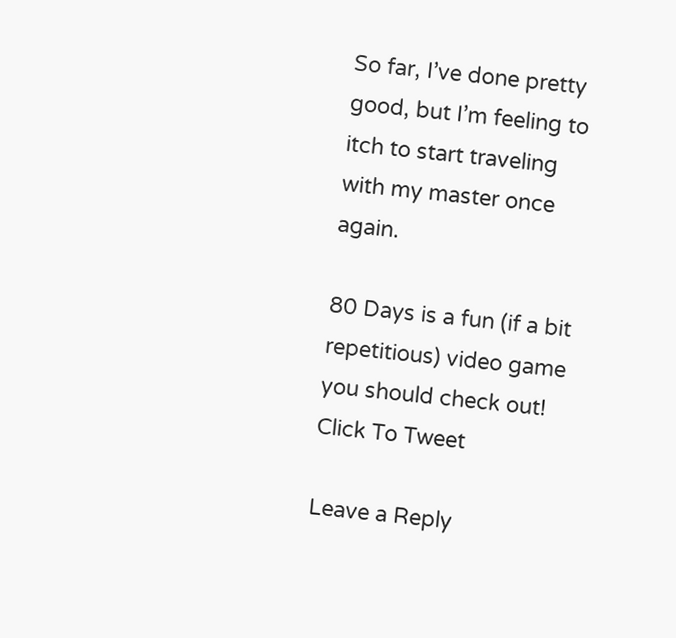So far, I’ve done pretty good, but I’m feeling to itch to start traveling with my master once again.

80 Days is a fun (if a bit repetitious) video game you should check out! Click To Tweet

Leave a Reply